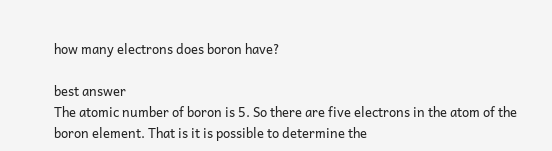how many electrons does boron have?

best answer
The atomic number of boron is 5. So there are five electrons in the atom of the boron element. That is it is possible to determine the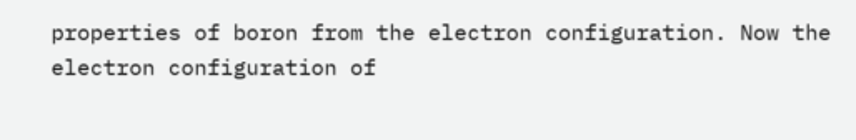properties of boron from the electron configuration. Now the electron configuration of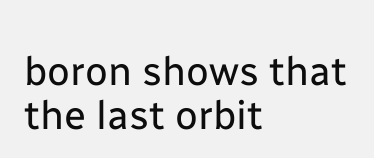boron shows that the last orbit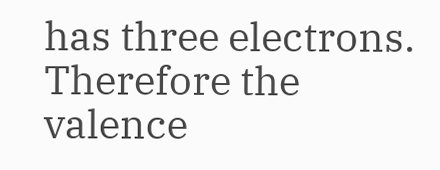has three electrons. Therefore the valence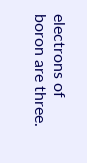electrons of boron are three.